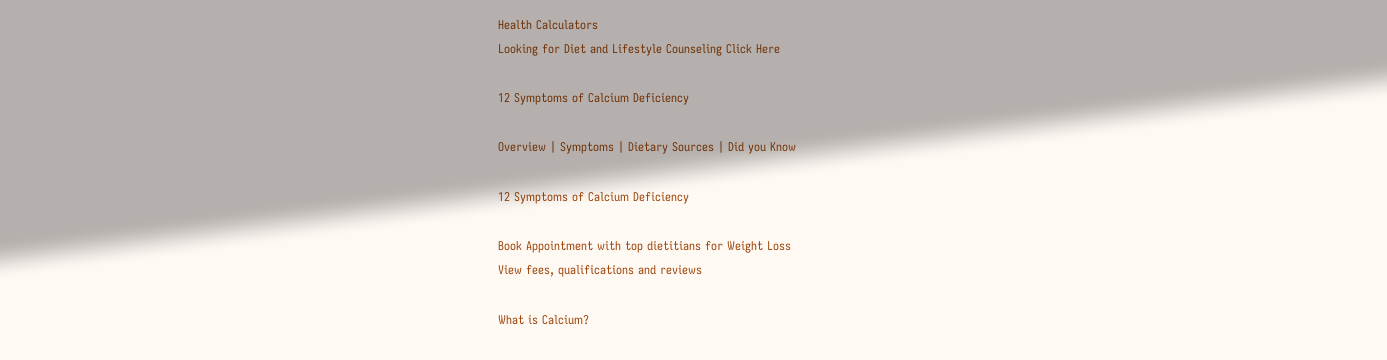Health Calculators
Looking for Diet and Lifestyle Counseling Click Here

12 Symptoms of Calcium Deficiency

Overview | Symptoms | Dietary Sources | Did you Know

12 Symptoms of Calcium Deficiency

Book Appointment with top dietitians for Weight Loss
View fees, qualifications and reviews

What is Calcium?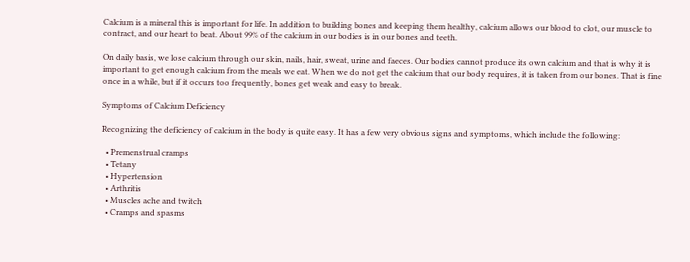Calcium is a mineral this is important for life. In addition to building bones and keeping them healthy, calcium allows our blood to clot, our muscle to contract, and our heart to beat. About 99% of the calcium in our bodies is in our bones and teeth.

On daily basis, we lose calcium through our skin, nails, hair, sweat, urine and faeces. Our bodies cannot produce its own calcium and that is why it is important to get enough calcium from the meals we eat. When we do not get the calcium that our body requires, it is taken from our bones. That is fine once in a while, but if it occurs too frequently, bones get weak and easy to break.

Symptoms of Calcium Deficiency

Recognizing the deficiency of calcium in the body is quite easy. It has a few very obvious signs and symptoms, which include the following:

  • Premenstrual cramps
  • Tetany
  • Hypertension
  • Arthritis
  • Muscles ache and twitch
  • Cramps and spasms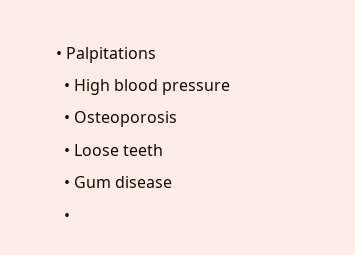• Palpitations
  • High blood pressure
  • Osteoporosis
  • Loose teeth
  • Gum disease
  •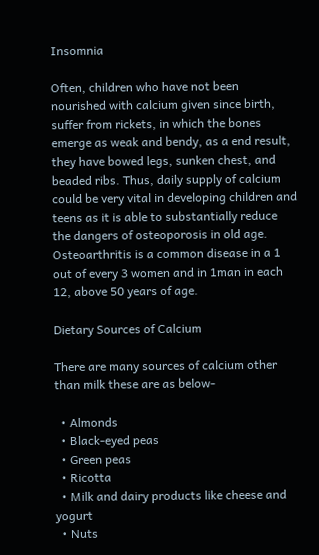Insomnia

Often, children who have not been nourished with calcium given since birth, suffer from rickets, in which the bones emerge as weak and bendy, as a end result, they have bowed legs, sunken chest, and beaded ribs. Thus, daily supply of calcium could be very vital in developing children and teens as it is able to substantially reduce the dangers of osteoporosis in old age. Osteoarthritis is a common disease in a 1 out of every 3 women and in 1man in each 12, above 50 years of age.

Dietary Sources of Calcium

There are many sources of calcium other than milk these are as below-

  • Almonds
  • Black-eyed peas
  • Green peas
  • Ricotta
  • Milk and dairy products like cheese and yogurt
  • Nuts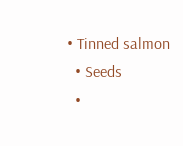• Tinned salmon
  • Seeds
  •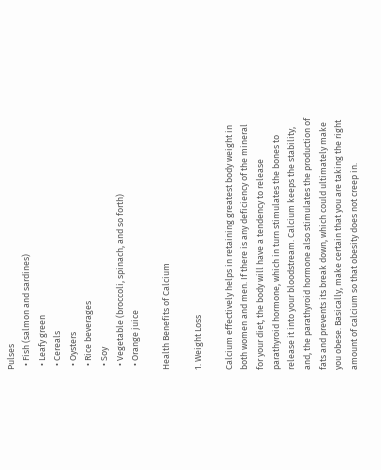Pulses
  • Fish (salmon and sardines)
  • Leafy green
  • Cereals
  • Oysters
  • Rice beverages
  • Soy
  • Vegetable (broccoli, spinach, and so forth)
  • Orange juice

Health Benefits of Calcium

1. Weight Loss

Calcium effectively helps in retaining greatest body weight in both women and men. If there is any deficiency of the mineral for your diet, the body will have a tendency to release parathyroid hormone, which in turn stimulates the bones to release it into your bloodstream. Calcium keeps the stability, and, the parathyroid hormone also stimulates the production of fats and prevents its break down, which could ultimately make you obese. Basically, make certain that you are taking the right amount of calcium so that obesity does not creep in.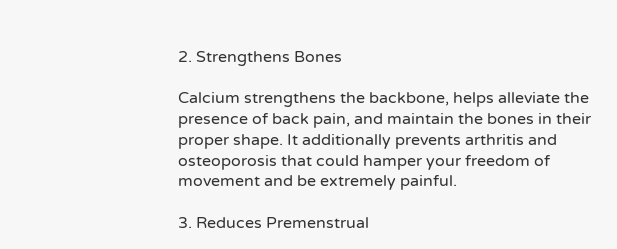2. Strengthens Bones

Calcium strengthens the backbone, helps alleviate the presence of back pain, and maintain the bones in their proper shape. It additionally prevents arthritis and osteoporosis that could hamper your freedom of movement and be extremely painful.

3. Reduces Premenstrual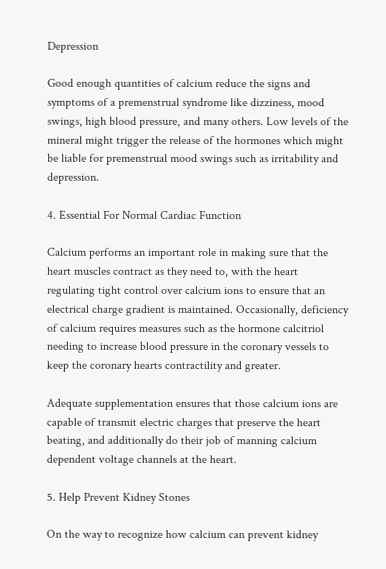Depression

Good enough quantities of calcium reduce the signs and symptoms of a premenstrual syndrome like dizziness, mood swings, high blood pressure, and many others. Low levels of the mineral might trigger the release of the hormones which might be liable for premenstrual mood swings such as irritability and depression.

4. Essential For Normal Cardiac Function

Calcium performs an important role in making sure that the heart muscles contract as they need to, with the heart regulating tight control over calcium ions to ensure that an electrical charge gradient is maintained. Occasionally, deficiency of calcium requires measures such as the hormone calcitriol needing to increase blood pressure in the coronary vessels to keep the coronary hearts contractility and greater.

Adequate supplementation ensures that those calcium ions are capable of transmit electric charges that preserve the heart beating, and additionally do their job of manning calcium dependent voltage channels at the heart.

5. Help Prevent Kidney Stones

On the way to recognize how calcium can prevent kidney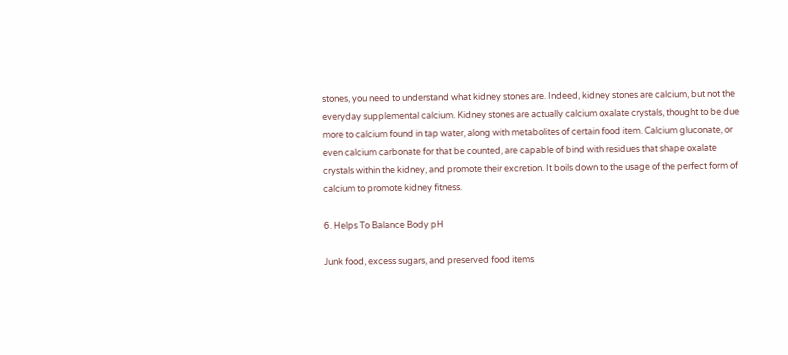stones, you need to understand what kidney stones are. Indeed, kidney stones are calcium, but not the everyday supplemental calcium. Kidney stones are actually calcium oxalate crystals, thought to be due more to calcium found in tap water, along with metabolites of certain food item. Calcium gluconate, or even calcium carbonate for that be counted, are capable of bind with residues that shape oxalate crystals within the kidney, and promote their excretion. It boils down to the usage of the perfect form of calcium to promote kidney fitness.

6. Helps To Balance Body pH

Junk food, excess sugars, and preserved food items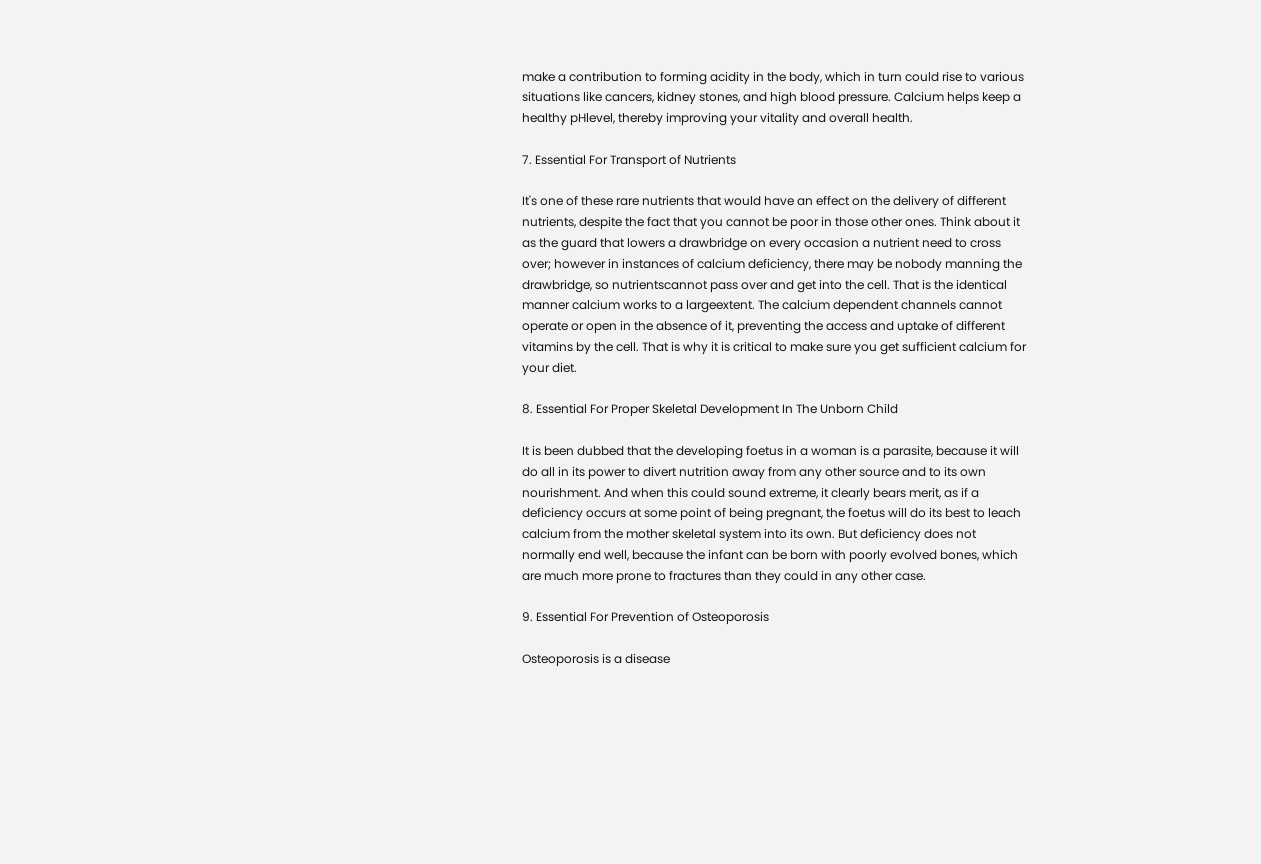make a contribution to forming acidity in the body, which in turn could rise to various situations like cancers, kidney stones, and high blood pressure. Calcium helps keep a healthy pHlevel, thereby improving your vitality and overall health.

7. Essential For Transport of Nutrients

It's one of these rare nutrients that would have an effect on the delivery of different nutrients, despite the fact that you cannot be poor in those other ones. Think about it as the guard that lowers a drawbridge on every occasion a nutrient need to cross over; however in instances of calcium deficiency, there may be nobody manning the drawbridge, so nutrientscannot pass over and get into the cell. That is the identical manner calcium works to a largeextent. The calcium dependent channels cannot operate or open in the absence of it, preventing the access and uptake of different vitamins by the cell. That is why it is critical to make sure you get sufficient calcium for your diet.

8. Essential For Proper Skeletal Development In The Unborn Child

It is been dubbed that the developing foetus in a woman is a parasite, because it will do all in its power to divert nutrition away from any other source and to its own nourishment. And when this could sound extreme, it clearly bears merit, as if a deficiency occurs at some point of being pregnant, the foetus will do its best to leach calcium from the mother skeletal system into its own. But deficiency does not normally end well, because the infant can be born with poorly evolved bones, which are much more prone to fractures than they could in any other case.

9. Essential For Prevention of Osteoporosis

Osteoporosis is a disease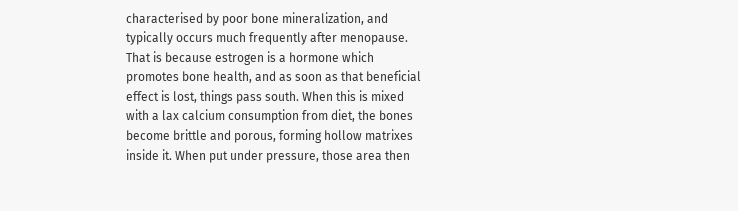characterised by poor bone mineralization, and typically occurs much frequently after menopause. That is because estrogen is a hormone which promotes bone health, and as soon as that beneficial effect is lost, things pass south. When this is mixed with a lax calcium consumption from diet, the bones become brittle and porous, forming hollow matrixes inside it. When put under pressure, those area then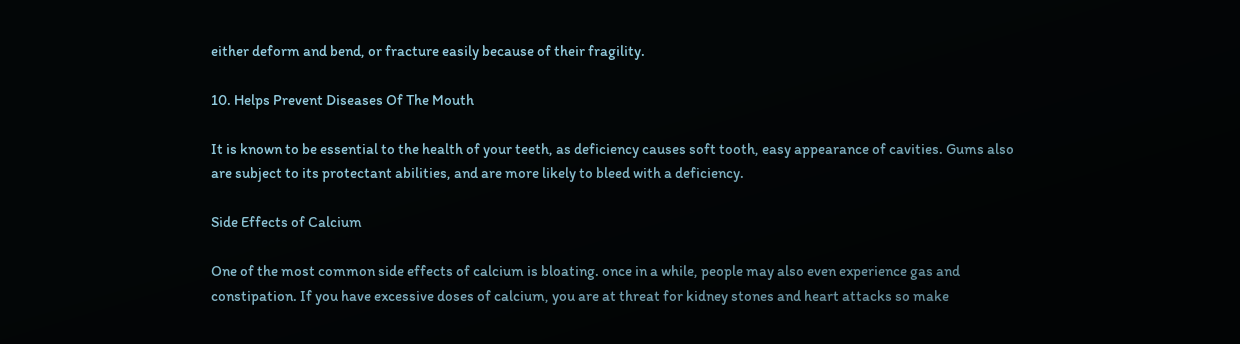either deform and bend, or fracture easily because of their fragility.

10. Helps Prevent Diseases Of The Mouth

It is known to be essential to the health of your teeth, as deficiency causes soft tooth, easy appearance of cavities. Gums also are subject to its protectant abilities, and are more likely to bleed with a deficiency.

Side Effects of Calcium

One of the most common side effects of calcium is bloating. once in a while, people may also even experience gas and constipation. If you have excessive doses of calcium, you are at threat for kidney stones and heart attacks so make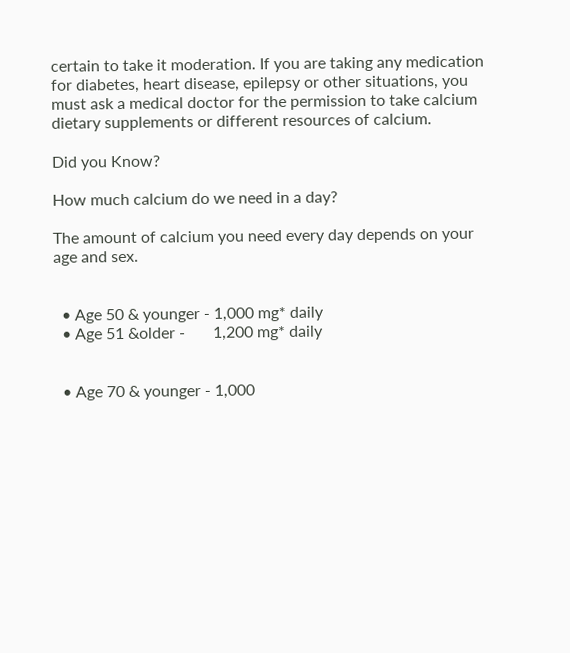certain to take it moderation. If you are taking any medication for diabetes, heart disease, epilepsy or other situations, you must ask a medical doctor for the permission to take calcium dietary supplements or different resources of calcium.

Did you Know?

How much calcium do we need in a day?

The amount of calcium you need every day depends on your age and sex.


  • Age 50 & younger - 1,000 mg* daily
  • Age 51 &older -       1,200 mg* daily


  • Age 70 & younger - 1,000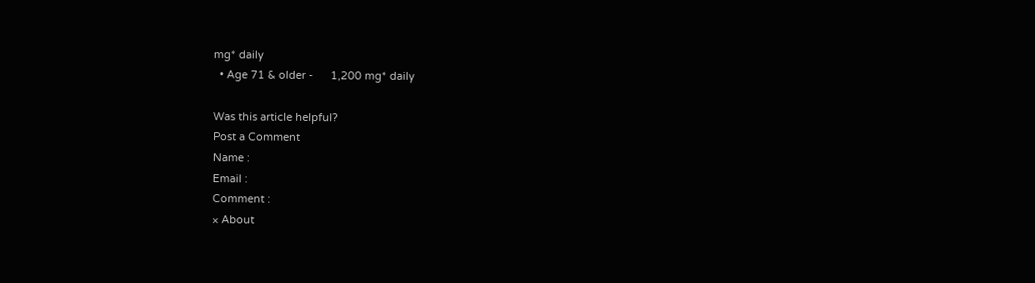mg* daily
  • Age 71 & older -      1,200 mg* daily

Was this article helpful?
Post a Comment
Name :
Email :
Comment :
× About